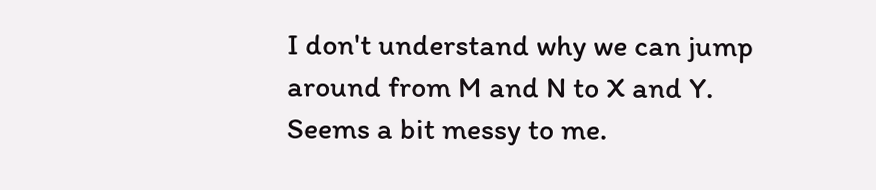I don't understand why we can jump around from M and N to X and Y.
Seems a bit messy to me.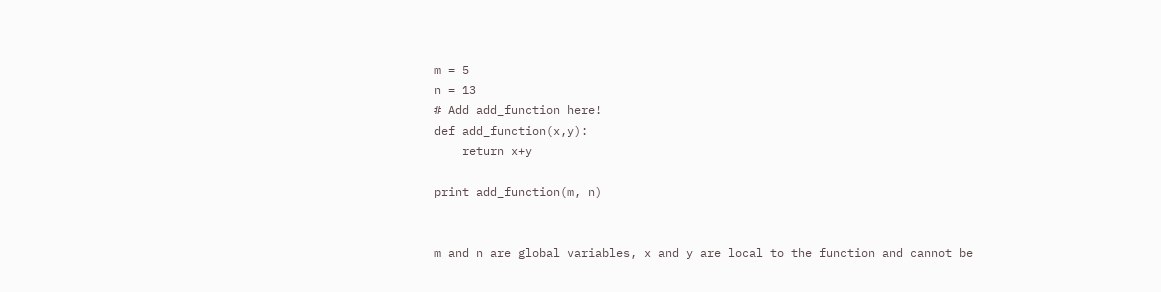m = 5
n = 13
# Add add_function here!
def add_function(x,y):
    return x+y

print add_function(m, n)


m and n are global variables, x and y are local to the function and cannot be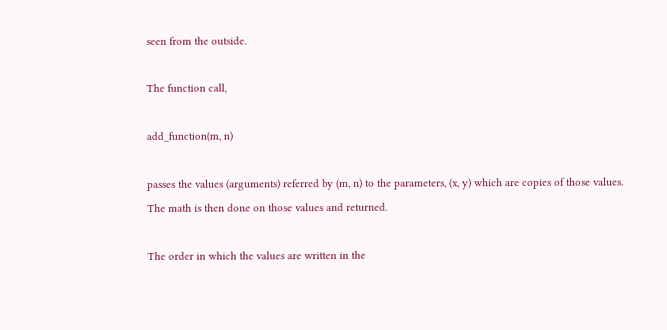seen from the outside.

The function call,

add_function(m, n)

passes the values (arguments) referred by (m, n) to the parameters, (x, y) which are copies of those values. The math is then done on those values and returned.

The order in which the values are written in the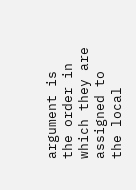argument is the order in which they are assigned to the local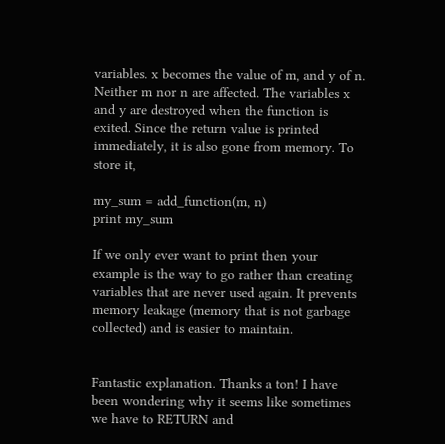variables. x becomes the value of m, and y of n. Neither m nor n are affected. The variables x and y are destroyed when the function is exited. Since the return value is printed immediately, it is also gone from memory. To store it,

my_sum = add_function(m, n)
print my_sum

If we only ever want to print then your example is the way to go rather than creating variables that are never used again. It prevents memory leakage (memory that is not garbage collected) and is easier to maintain.


Fantastic explanation. Thanks a ton! I have been wondering why it seems like sometimes we have to RETURN and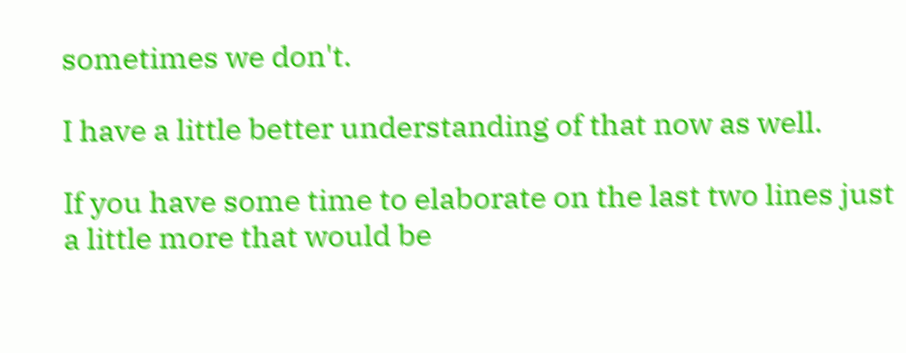sometimes we don't.

I have a little better understanding of that now as well.

If you have some time to elaborate on the last two lines just a little more that would be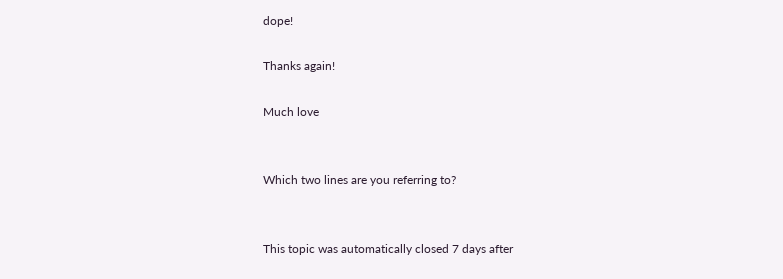dope!

Thanks again!

Much love


Which two lines are you referring to?


This topic was automatically closed 7 days after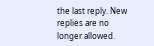the last reply. New replies are no longer allowed.